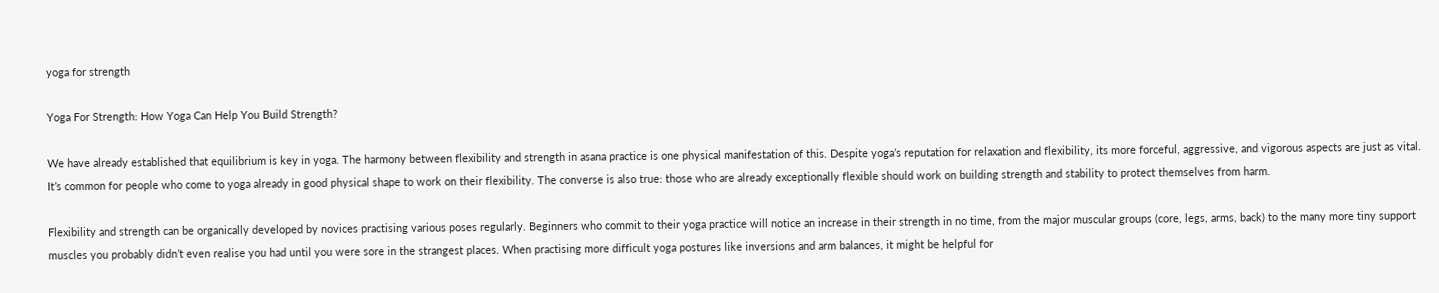yoga for strength

Yoga For Strength: How Yoga Can Help You Build Strength?

We have already established that equilibrium is key in yoga. The harmony between flexibility and strength in asana practice is one physical manifestation of this. Despite yoga’s reputation for relaxation and flexibility, its more forceful, aggressive, and vigorous aspects are just as vital. It’s common for people who come to yoga already in good physical shape to work on their flexibility. The converse is also true: those who are already exceptionally flexible should work on building strength and stability to protect themselves from harm.

Flexibility and strength can be organically developed by novices practising various poses regularly. Beginners who commit to their yoga practice will notice an increase in their strength in no time, from the major muscular groups (core, legs, arms, back) to the many more tiny support muscles you probably didn’t even realise you had until you were sore in the strangest places. When practising more difficult yoga postures like inversions and arm balances, it might be helpful for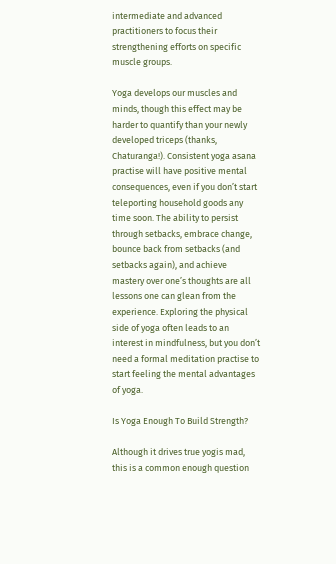intermediate and advanced practitioners to focus their strengthening efforts on specific muscle groups.

Yoga develops our muscles and minds, though this effect may be harder to quantify than your newly developed triceps (thanks, Chaturanga!). Consistent yoga asana practise will have positive mental consequences, even if you don’t start teleporting household goods any time soon. The ability to persist through setbacks, embrace change, bounce back from setbacks (and setbacks again), and achieve mastery over one’s thoughts are all lessons one can glean from the experience. Exploring the physical side of yoga often leads to an interest in mindfulness, but you don’t need a formal meditation practise to start feeling the mental advantages of yoga.

Is Yoga Enough To Build Strength?

Although it drives true yogis mad, this is a common enough question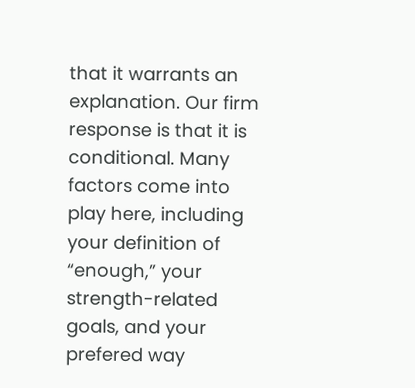that it warrants an explanation. Our firm response is that it is conditional. Many factors come into play here, including your definition of “enough,” your strength-related goals, and your prefered way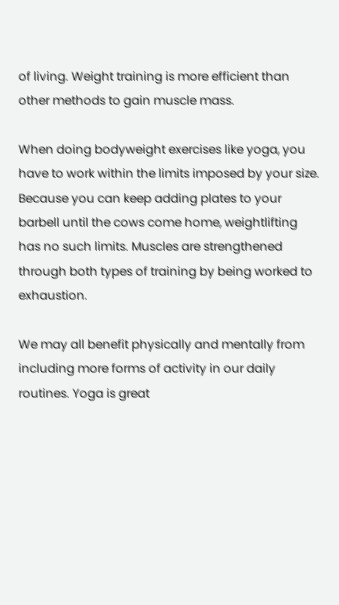of living. Weight training is more efficient than other methods to gain muscle mass.

When doing bodyweight exercises like yoga, you have to work within the limits imposed by your size. Because you can keep adding plates to your barbell until the cows come home, weightlifting has no such limits. Muscles are strengthened through both types of training by being worked to exhaustion.

We may all benefit physically and mentally from including more forms of activity in our daily routines. Yoga is great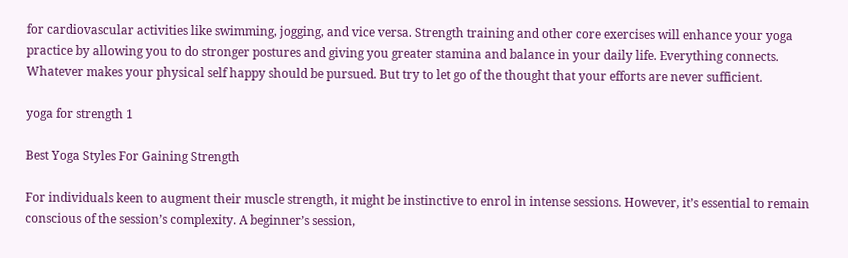for cardiovascular activities like swimming, jogging, and vice versa. Strength training and other core exercises will enhance your yoga practice by allowing you to do stronger postures and giving you greater stamina and balance in your daily life. Everything connects. Whatever makes your physical self happy should be pursued. But try to let go of the thought that your efforts are never sufficient.

yoga for strength 1

Best Yoga Styles For Gaining Strength

For individuals keen to augment their muscle strength, it might be instinctive to enrol in intense sessions. However, it’s essential to remain conscious of the session’s complexity. A beginner’s session,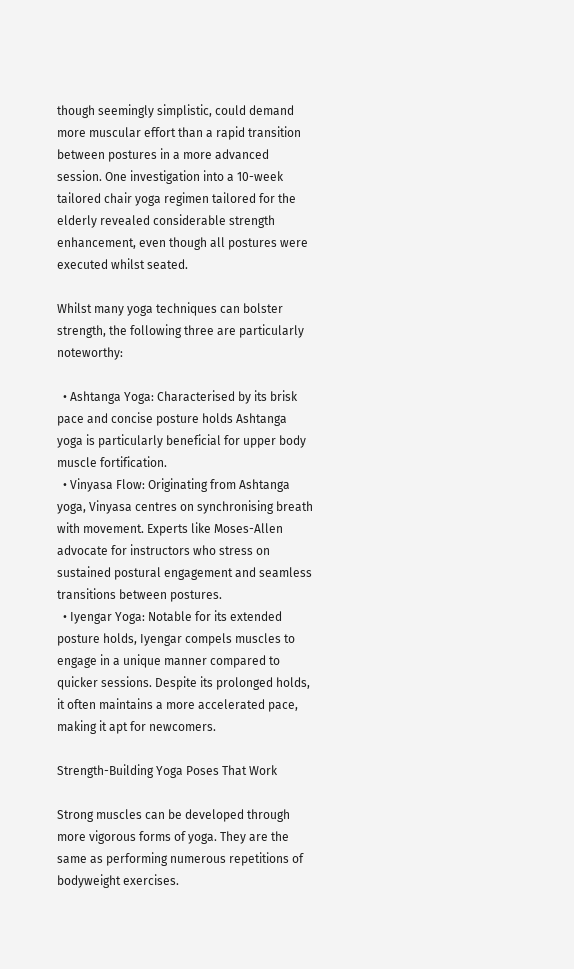though seemingly simplistic, could demand more muscular effort than a rapid transition between postures in a more advanced session. One investigation into a 10-week tailored chair yoga regimen tailored for the elderly revealed considerable strength enhancement, even though all postures were executed whilst seated.

Whilst many yoga techniques can bolster strength, the following three are particularly noteworthy:

  • Ashtanga Yoga: Characterised by its brisk pace and concise posture holds Ashtanga yoga is particularly beneficial for upper body muscle fortification.
  • Vinyasa Flow: Originating from Ashtanga yoga, Vinyasa centres on synchronising breath with movement. Experts like Moses-Allen advocate for instructors who stress on sustained postural engagement and seamless transitions between postures.
  • Iyengar Yoga: Notable for its extended posture holds, Iyengar compels muscles to engage in a unique manner compared to quicker sessions. Despite its prolonged holds, it often maintains a more accelerated pace, making it apt for newcomers.

Strength-Building Yoga Poses That Work

Strong muscles can be developed through more vigorous forms of yoga. They are the same as performing numerous repetitions of bodyweight exercises.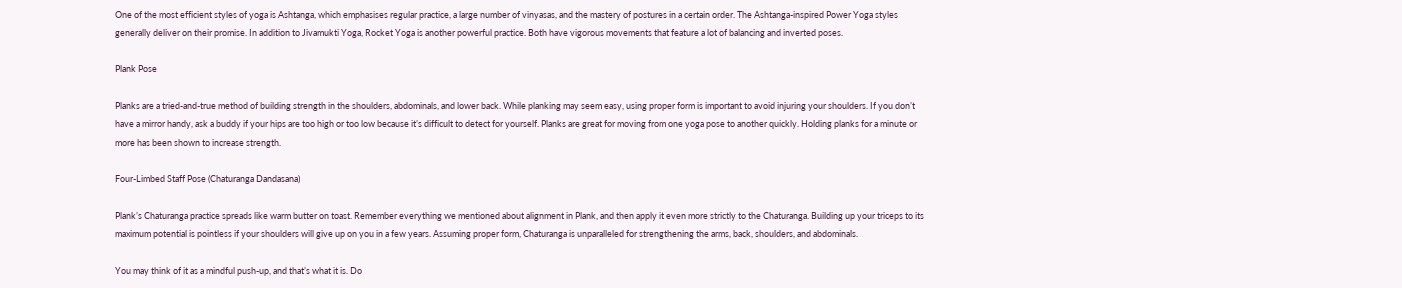One of the most efficient styles of yoga is Ashtanga, which emphasises regular practice, a large number of vinyasas, and the mastery of postures in a certain order. The Ashtanga-inspired Power Yoga styles generally deliver on their promise. In addition to Jivamukti Yoga, Rocket Yoga is another powerful practice. Both have vigorous movements that feature a lot of balancing and inverted poses.

Plank Pose

Planks are a tried-and-true method of building strength in the shoulders, abdominals, and lower back. While planking may seem easy, using proper form is important to avoid injuring your shoulders. If you don’t have a mirror handy, ask a buddy if your hips are too high or too low because it’s difficult to detect for yourself. Planks are great for moving from one yoga pose to another quickly. Holding planks for a minute or more has been shown to increase strength.

Four-Limbed Staff Pose (Chaturanga Dandasana)

Plank’s Chaturanga practice spreads like warm butter on toast. Remember everything we mentioned about alignment in Plank, and then apply it even more strictly to the Chaturanga. Building up your triceps to its maximum potential is pointless if your shoulders will give up on you in a few years. Assuming proper form, Chaturanga is unparalleled for strengthening the arms, back, shoulders, and abdominals.

You may think of it as a mindful push-up, and that’s what it is. Do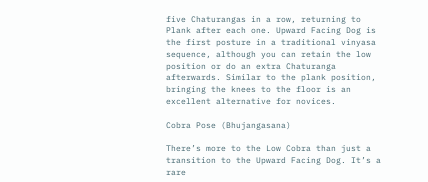five Chaturangas in a row, returning to Plank after each one. Upward Facing Dog is the first posture in a traditional vinyasa sequence, although you can retain the low position or do an extra Chaturanga afterwards. Similar to the plank position, bringing the knees to the floor is an excellent alternative for novices.

Cobra Pose (Bhujangasana)

There’s more to the Low Cobra than just a transition to the Upward Facing Dog. It’s a rare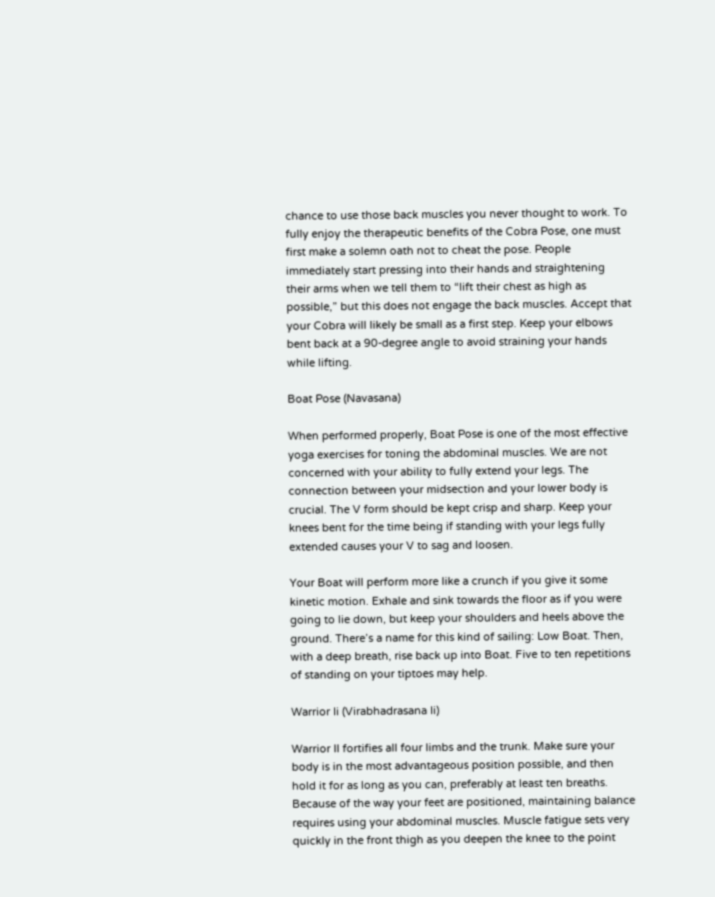chance to use those back muscles you never thought to work. To fully enjoy the therapeutic benefits of the Cobra Pose, one must first make a solemn oath not to cheat the pose. People immediately start pressing into their hands and straightening their arms when we tell them to “lift their chest as high as possible,” but this does not engage the back muscles. Accept that your Cobra will likely be small as a first step. Keep your elbows bent back at a 90-degree angle to avoid straining your hands while lifting.

Boat Pose (Navasana)

When performed properly, Boat Pose is one of the most effective yoga exercises for toning the abdominal muscles. We are not concerned with your ability to fully extend your legs. The connection between your midsection and your lower body is crucial. The V form should be kept crisp and sharp. Keep your knees bent for the time being if standing with your legs fully extended causes your V to sag and loosen.

Your Boat will perform more like a crunch if you give it some kinetic motion. Exhale and sink towards the floor as if you were going to lie down, but keep your shoulders and heels above the ground. There’s a name for this kind of sailing: Low Boat. Then, with a deep breath, rise back up into Boat. Five to ten repetitions of standing on your tiptoes may help.

Warrior Ii (Virabhadrasana Ii)

Warrior II fortifies all four limbs and the trunk. Make sure your body is in the most advantageous position possible, and then hold it for as long as you can, preferably at least ten breaths. Because of the way your feet are positioned, maintaining balance requires using your abdominal muscles. Muscle fatigue sets very quickly in the front thigh as you deepen the knee to the point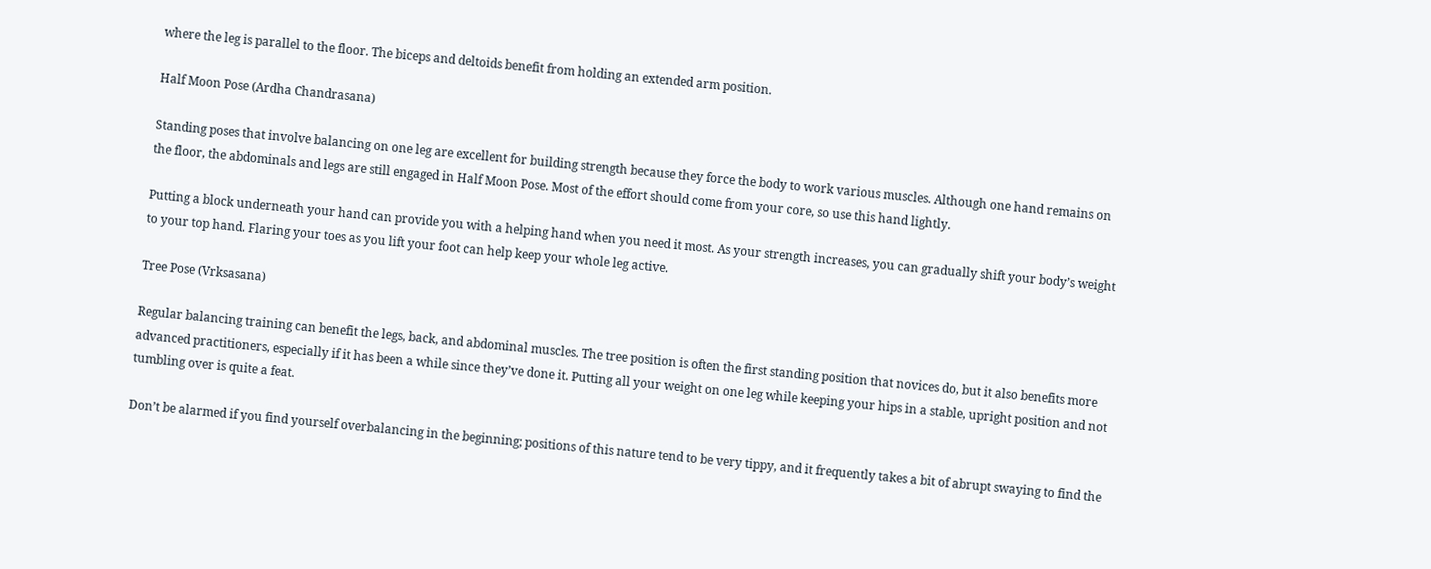where the leg is parallel to the floor. The biceps and deltoids benefit from holding an extended arm position.

Half Moon Pose (Ardha Chandrasana)

Standing poses that involve balancing on one leg are excellent for building strength because they force the body to work various muscles. Although one hand remains on the floor, the abdominals and legs are still engaged in Half Moon Pose. Most of the effort should come from your core, so use this hand lightly.

Putting a block underneath your hand can provide you with a helping hand when you need it most. As your strength increases, you can gradually shift your body’s weight to your top hand. Flaring your toes as you lift your foot can help keep your whole leg active.

Tree Pose (Vrksasana)

Regular balancing training can benefit the legs, back, and abdominal muscles. The tree position is often the first standing position that novices do, but it also benefits more advanced practitioners, especially if it has been a while since they’ve done it. Putting all your weight on one leg while keeping your hips in a stable, upright position and not tumbling over is quite a feat.

Don’t be alarmed if you find yourself overbalancing in the beginning; positions of this nature tend to be very tippy, and it frequently takes a bit of abrupt swaying to find the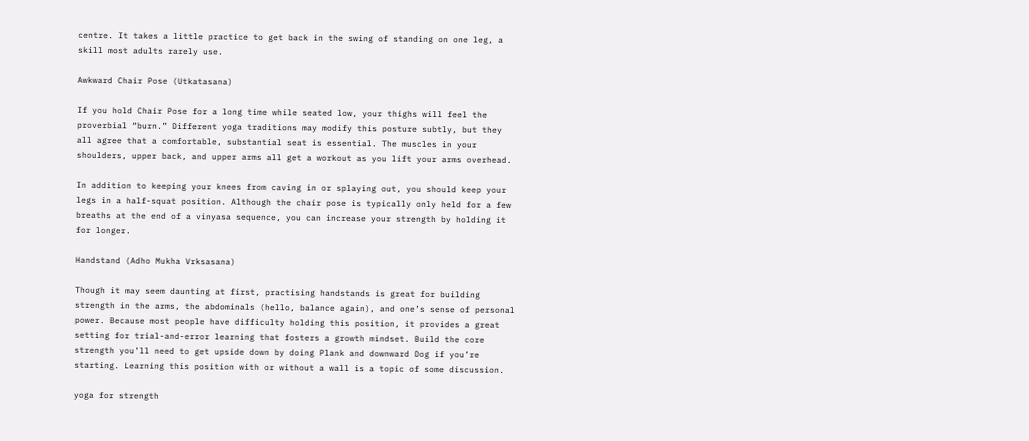centre. It takes a little practice to get back in the swing of standing on one leg, a skill most adults rarely use.

Awkward Chair Pose (Utkatasana)

If you hold Chair Pose for a long time while seated low, your thighs will feel the proverbial “burn.” Different yoga traditions may modify this posture subtly, but they all agree that a comfortable, substantial seat is essential. The muscles in your shoulders, upper back, and upper arms all get a workout as you lift your arms overhead.

In addition to keeping your knees from caving in or splaying out, you should keep your legs in a half-squat position. Although the chair pose is typically only held for a few breaths at the end of a vinyasa sequence, you can increase your strength by holding it for longer.

Handstand (Adho Mukha Vrksasana)

Though it may seem daunting at first, practising handstands is great for building strength in the arms, the abdominals (hello, balance again), and one’s sense of personal power. Because most people have difficulty holding this position, it provides a great setting for trial-and-error learning that fosters a growth mindset. Build the core strength you’ll need to get upside down by doing Plank and downward Dog if you’re starting. Learning this position with or without a wall is a topic of some discussion.

yoga for strength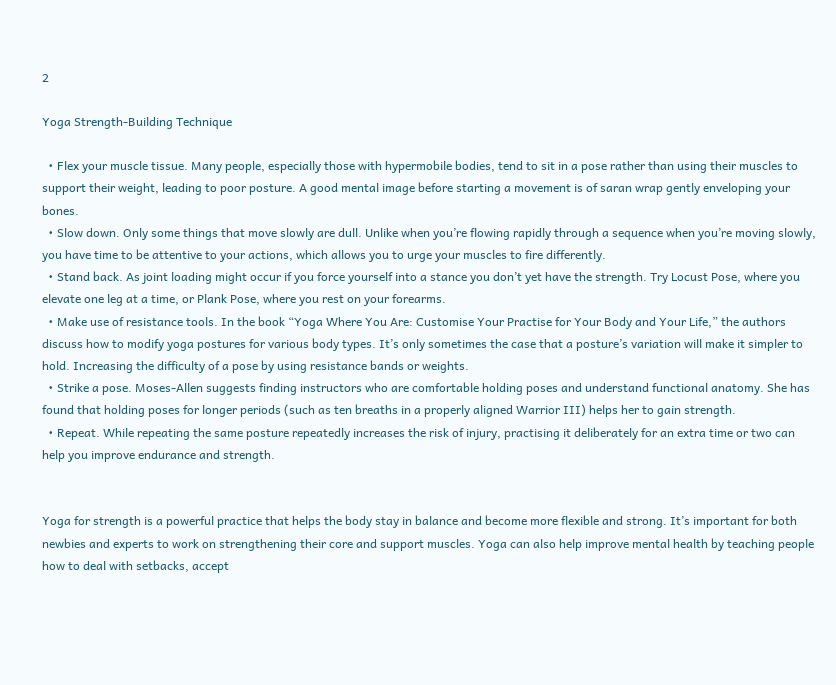2

Yoga Strength-Building Technique

  • Flex your muscle tissue. Many people, especially those with hypermobile bodies, tend to sit in a pose rather than using their muscles to support their weight, leading to poor posture. A good mental image before starting a movement is of saran wrap gently enveloping your bones.
  • Slow down. Only some things that move slowly are dull. Unlike when you’re flowing rapidly through a sequence when you’re moving slowly, you have time to be attentive to your actions, which allows you to urge your muscles to fire differently.
  • Stand back. As joint loading might occur if you force yourself into a stance you don’t yet have the strength. Try Locust Pose, where you elevate one leg at a time, or Plank Pose, where you rest on your forearms.
  • Make use of resistance tools. In the book “Yoga Where You Are: Customise Your Practise for Your Body and Your Life,” the authors discuss how to modify yoga postures for various body types. It’s only sometimes the case that a posture’s variation will make it simpler to hold. Increasing the difficulty of a pose by using resistance bands or weights.
  • Strike a pose. Moses-Allen suggests finding instructors who are comfortable holding poses and understand functional anatomy. She has found that holding poses for longer periods (such as ten breaths in a properly aligned Warrior III) helps her to gain strength.
  • Repeat. While repeating the same posture repeatedly increases the risk of injury, practising it deliberately for an extra time or two can help you improve endurance and strength.


Yoga for strength is a powerful practice that helps the body stay in balance and become more flexible and strong. It’s important for both newbies and experts to work on strengthening their core and support muscles. Yoga can also help improve mental health by teaching people how to deal with setbacks, accept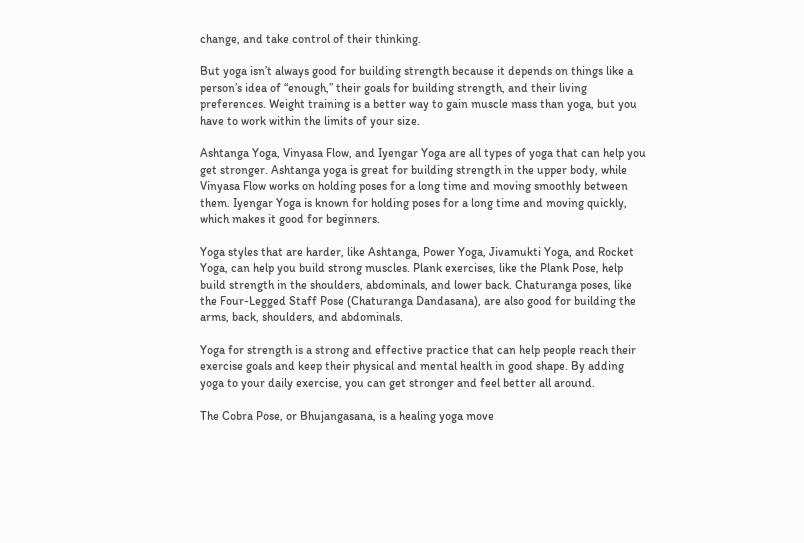change, and take control of their thinking.

But yoga isn’t always good for building strength because it depends on things like a person’s idea of “enough,” their goals for building strength, and their living preferences. Weight training is a better way to gain muscle mass than yoga, but you have to work within the limits of your size.

Ashtanga Yoga, Vinyasa Flow, and Iyengar Yoga are all types of yoga that can help you get stronger. Ashtanga yoga is great for building strength in the upper body, while Vinyasa Flow works on holding poses for a long time and moving smoothly between them. Iyengar Yoga is known for holding poses for a long time and moving quickly, which makes it good for beginners.

Yoga styles that are harder, like Ashtanga, Power Yoga, Jivamukti Yoga, and Rocket Yoga, can help you build strong muscles. Plank exercises, like the Plank Pose, help build strength in the shoulders, abdominals, and lower back. Chaturanga poses, like the Four-Legged Staff Pose (Chaturanga Dandasana), are also good for building the arms, back, shoulders, and abdominals.

Yoga for strength is a strong and effective practice that can help people reach their exercise goals and keep their physical and mental health in good shape. By adding yoga to your daily exercise, you can get stronger and feel better all around.

The Cobra Pose, or Bhujangasana, is a healing yoga move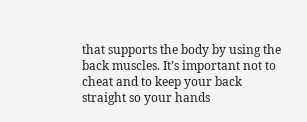that supports the body by using the back muscles. It’s important not to cheat and to keep your back straight so your hands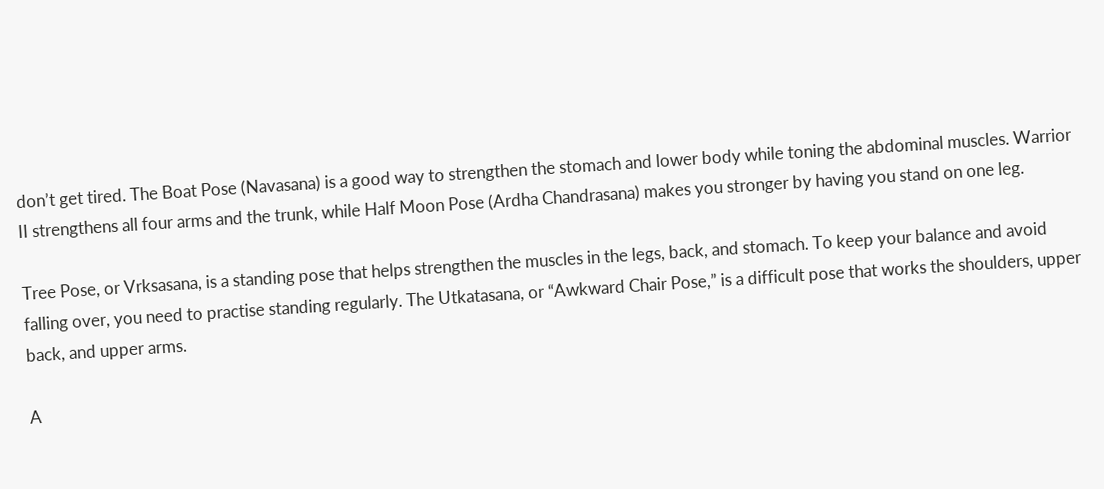don’t get tired. The Boat Pose (Navasana) is a good way to strengthen the stomach and lower body while toning the abdominal muscles. Warrior II strengthens all four arms and the trunk, while Half Moon Pose (Ardha Chandrasana) makes you stronger by having you stand on one leg.

Tree Pose, or Vrksasana, is a standing pose that helps strengthen the muscles in the legs, back, and stomach. To keep your balance and avoid falling over, you need to practise standing regularly. The Utkatasana, or “Awkward Chair Pose,” is a difficult pose that works the shoulders, upper back, and upper arms.

A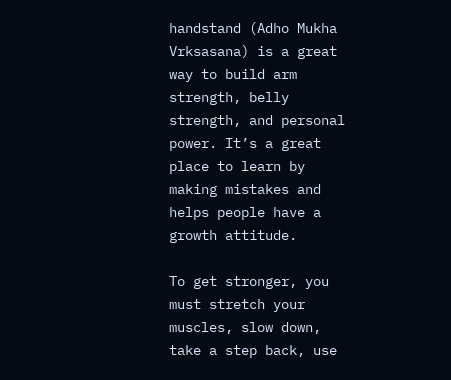handstand (Adho Mukha Vrksasana) is a great way to build arm strength, belly strength, and personal power. It’s a great place to learn by making mistakes and helps people have a growth attitude.

To get stronger, you must stretch your muscles, slow down, take a step back, use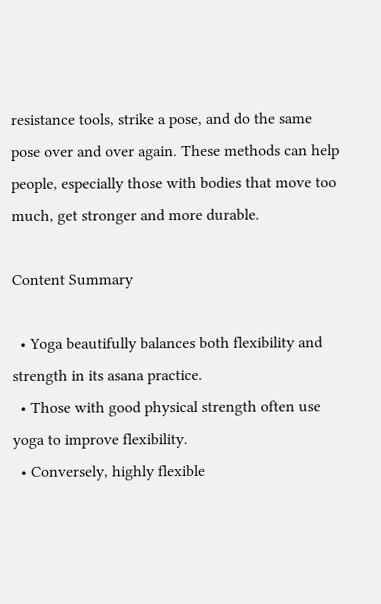resistance tools, strike a pose, and do the same pose over and over again. These methods can help people, especially those with bodies that move too much, get stronger and more durable.

Content Summary

  • Yoga beautifully balances both flexibility and strength in its asana practice.
  • Those with good physical strength often use yoga to improve flexibility.
  • Conversely, highly flexible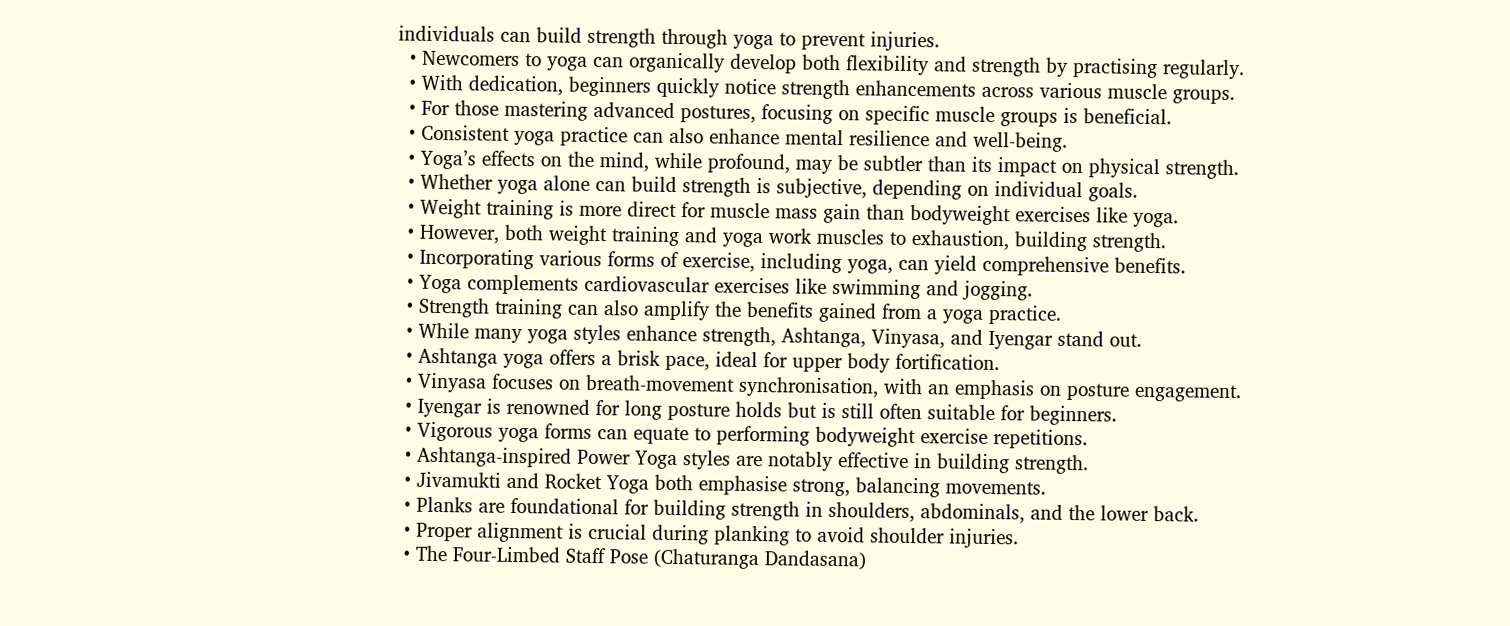individuals can build strength through yoga to prevent injuries.
  • Newcomers to yoga can organically develop both flexibility and strength by practising regularly.
  • With dedication, beginners quickly notice strength enhancements across various muscle groups.
  • For those mastering advanced postures, focusing on specific muscle groups is beneficial.
  • Consistent yoga practice can also enhance mental resilience and well-being.
  • Yoga’s effects on the mind, while profound, may be subtler than its impact on physical strength.
  • Whether yoga alone can build strength is subjective, depending on individual goals.
  • Weight training is more direct for muscle mass gain than bodyweight exercises like yoga.
  • However, both weight training and yoga work muscles to exhaustion, building strength.
  • Incorporating various forms of exercise, including yoga, can yield comprehensive benefits.
  • Yoga complements cardiovascular exercises like swimming and jogging.
  • Strength training can also amplify the benefits gained from a yoga practice.
  • While many yoga styles enhance strength, Ashtanga, Vinyasa, and Iyengar stand out.
  • Ashtanga yoga offers a brisk pace, ideal for upper body fortification.
  • Vinyasa focuses on breath-movement synchronisation, with an emphasis on posture engagement.
  • Iyengar is renowned for long posture holds but is still often suitable for beginners.
  • Vigorous yoga forms can equate to performing bodyweight exercise repetitions.
  • Ashtanga-inspired Power Yoga styles are notably effective in building strength.
  • Jivamukti and Rocket Yoga both emphasise strong, balancing movements.
  • Planks are foundational for building strength in shoulders, abdominals, and the lower back.
  • Proper alignment is crucial during planking to avoid shoulder injuries.
  • The Four-Limbed Staff Pose (Chaturanga Dandasana)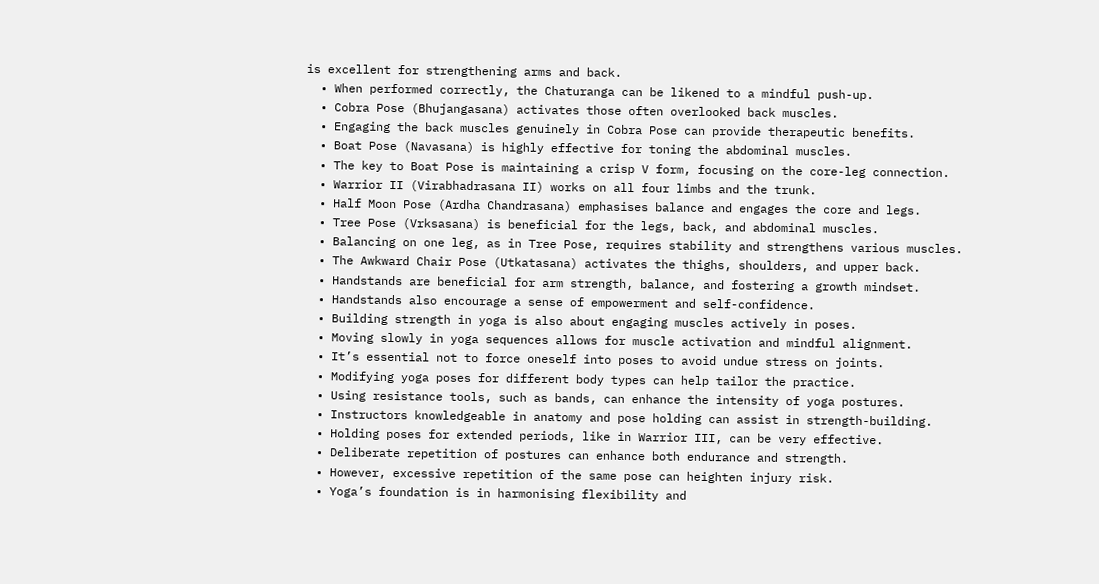is excellent for strengthening arms and back.
  • When performed correctly, the Chaturanga can be likened to a mindful push-up.
  • Cobra Pose (Bhujangasana) activates those often overlooked back muscles.
  • Engaging the back muscles genuinely in Cobra Pose can provide therapeutic benefits.
  • Boat Pose (Navasana) is highly effective for toning the abdominal muscles.
  • The key to Boat Pose is maintaining a crisp V form, focusing on the core-leg connection.
  • Warrior II (Virabhadrasana II) works on all four limbs and the trunk.
  • Half Moon Pose (Ardha Chandrasana) emphasises balance and engages the core and legs.
  • Tree Pose (Vrksasana) is beneficial for the legs, back, and abdominal muscles.
  • Balancing on one leg, as in Tree Pose, requires stability and strengthens various muscles.
  • The Awkward Chair Pose (Utkatasana) activates the thighs, shoulders, and upper back.
  • Handstands are beneficial for arm strength, balance, and fostering a growth mindset.
  • Handstands also encourage a sense of empowerment and self-confidence.
  • Building strength in yoga is also about engaging muscles actively in poses.
  • Moving slowly in yoga sequences allows for muscle activation and mindful alignment.
  • It’s essential not to force oneself into poses to avoid undue stress on joints.
  • Modifying yoga poses for different body types can help tailor the practice.
  • Using resistance tools, such as bands, can enhance the intensity of yoga postures.
  • Instructors knowledgeable in anatomy and pose holding can assist in strength-building.
  • Holding poses for extended periods, like in Warrior III, can be very effective.
  • Deliberate repetition of postures can enhance both endurance and strength.
  • However, excessive repetition of the same pose can heighten injury risk.
  • Yoga’s foundation is in harmonising flexibility and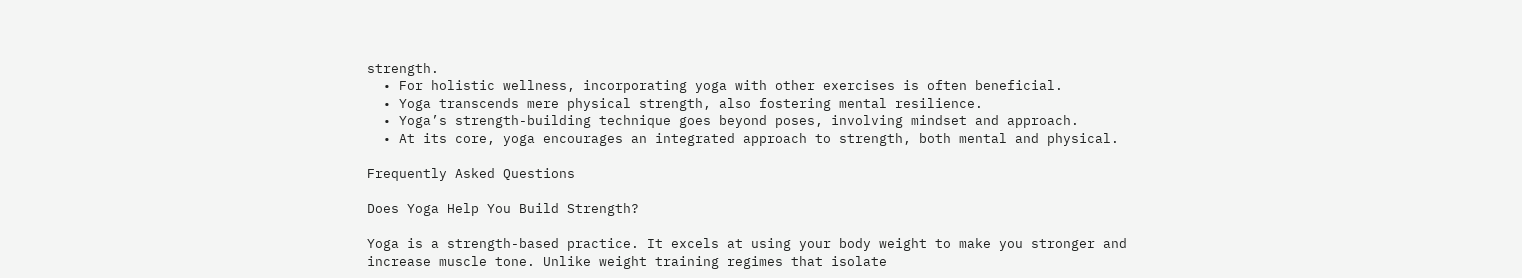strength.
  • For holistic wellness, incorporating yoga with other exercises is often beneficial.
  • Yoga transcends mere physical strength, also fostering mental resilience.
  • Yoga’s strength-building technique goes beyond poses, involving mindset and approach.
  • At its core, yoga encourages an integrated approach to strength, both mental and physical.

Frequently Asked Questions

Does Yoga Help You Build Strength?

Yoga is a strength-based practice. It excels at using your body weight to make you stronger and increase muscle tone. Unlike weight training regimes that isolate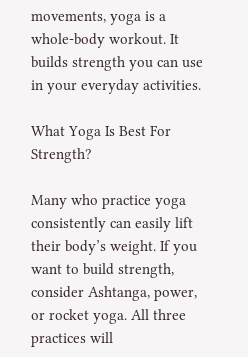movements, yoga is a whole-body workout. It builds strength you can use in your everyday activities.

What Yoga Is Best For Strength?

Many who practice yoga consistently can easily lift their body’s weight. If you want to build strength, consider Ashtanga, power, or rocket yoga. All three practices will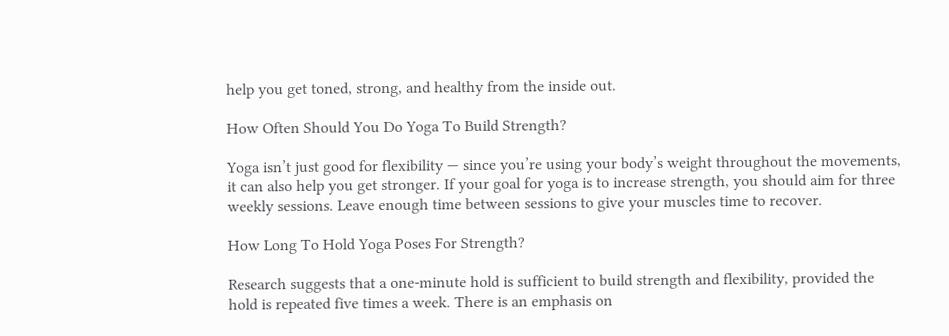help you get toned, strong, and healthy from the inside out.

How Often Should You Do Yoga To Build Strength?

Yoga isn’t just good for flexibility — since you’re using your body’s weight throughout the movements, it can also help you get stronger. If your goal for yoga is to increase strength, you should aim for three weekly sessions. Leave enough time between sessions to give your muscles time to recover.

How Long To Hold Yoga Poses For Strength?

Research suggests that a one-minute hold is sufficient to build strength and flexibility, provided the hold is repeated five times a week. There is an emphasis on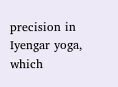precision in Iyengar yoga, which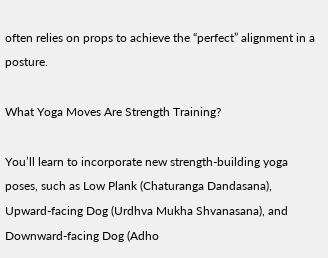often relies on props to achieve the “perfect” alignment in a posture.

What Yoga Moves Are Strength Training?

You’ll learn to incorporate new strength-building yoga poses, such as Low Plank (Chaturanga Dandasana), Upward-facing Dog (Urdhva Mukha Shvanasana), and Downward-facing Dog (Adho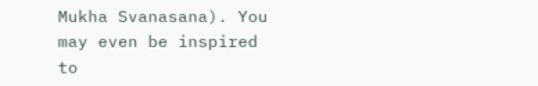Mukha Svanasana). You may even be inspired to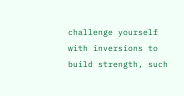challenge yourself with inversions to build strength, such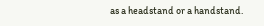as a headstand or a handstand.